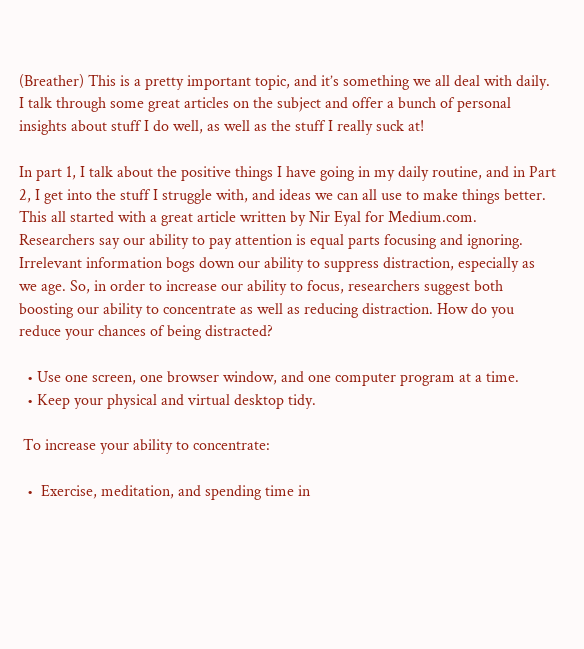(Breather) This is a pretty important topic, and it’s something we all deal with daily. I talk through some great articles on the subject and offer a bunch of personal insights about stuff I do well, as well as the stuff I really suck at!

In part 1, I talk about the positive things I have going in my daily routine, and in Part 2, I get into the stuff I struggle with, and ideas we can all use to make things better. This all started with a great article written by Nir Eyal for Medium.com. Researchers say our ability to pay attention is equal parts focusing and ignoring. Irrelevant information bogs down our ability to suppress distraction, especially as we age. So, in order to increase our ability to focus, researchers suggest both boosting our ability to concentrate as well as reducing distraction. How do you reduce your chances of being distracted?

  • Use one screen, one browser window, and one computer program at a time.
  • Keep your physical and virtual desktop tidy.

 To increase your ability to concentrate:

  •  Exercise, meditation, and spending time in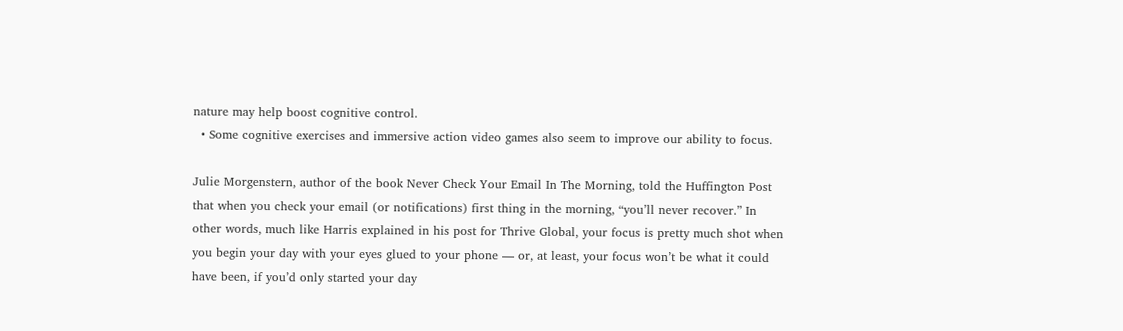nature may help boost cognitive control.
  • Some cognitive exercises and immersive action video games also seem to improve our ability to focus.

Julie Morgenstern, author of the book Never Check Your Email In The Morning, told the Huffington Post that when you check your email (or notifications) first thing in the morning, “you’ll never recover.” In other words, much like Harris explained in his post for Thrive Global, your focus is pretty much shot when you begin your day with your eyes glued to your phone — or, at least, your focus won’t be what it could have been, if you’d only started your day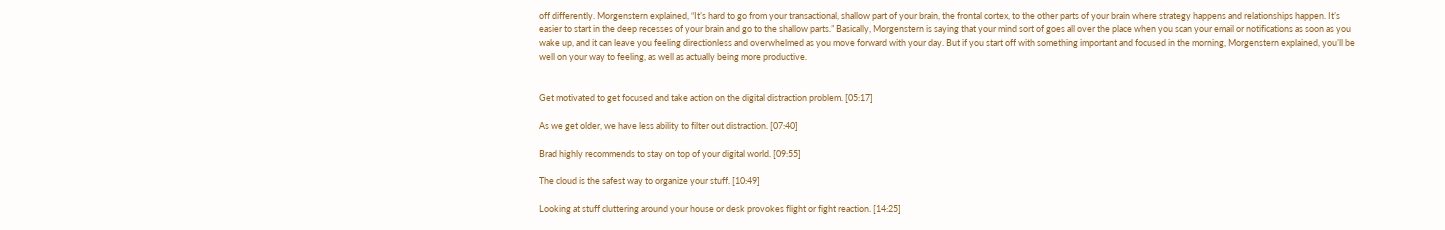off differently. Morgenstern explained, “It’s hard to go from your transactional, shallow part of your brain, the frontal cortex, to the other parts of your brain where strategy happens and relationships happen. It’s easier to start in the deep recesses of your brain and go to the shallow parts.” Basically, Morgenstern is saying that your mind sort of goes all over the place when you scan your email or notifications as soon as you wake up, and it can leave you feeling directionless and overwhelmed as you move forward with your day. But if you start off with something important and focused in the morning, Morgenstern explained, you’ll be well on your way to feeling, as well as actually being more productive.


Get motivated to get focused and take action on the digital distraction problem. [05:17]

As we get older, we have less ability to filter out distraction. [07:40]

Brad highly recommends to stay on top of your digital world. [09:55]

The cloud is the safest way to organize your stuff. [10:49]

Looking at stuff cluttering around your house or desk provokes flight or fight reaction. [14:25]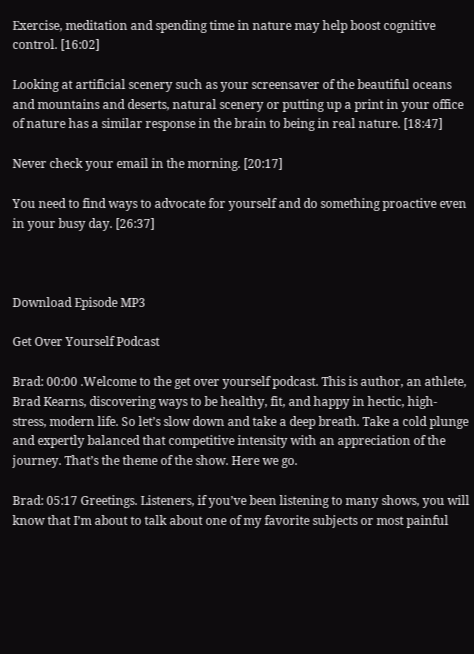Exercise, meditation and spending time in nature may help boost cognitive control. [16:02]

Looking at artificial scenery such as your screensaver of the beautiful oceans and mountains and deserts, natural scenery or putting up a print in your office of nature has a similar response in the brain to being in real nature. [18:47]

Never check your email in the morning. [20:17]

You need to find ways to advocate for yourself and do something proactive even in your busy day. [26:37]



Download Episode MP3

Get Over Yourself Podcast

Brad: 00:00 .Welcome to the get over yourself podcast. This is author, an athlete, Brad Kearns, discovering ways to be healthy, fit, and happy in hectic, high-stress, modern life. So let’s slow down and take a deep breath. Take a cold plunge and expertly balanced that competitive intensity with an appreciation of the journey. That’s the theme of the show. Here we go.

Brad: 05:17 Greetings. Listeners, if you’ve been listening to many shows, you will know that I’m about to talk about one of my favorite subjects or most painful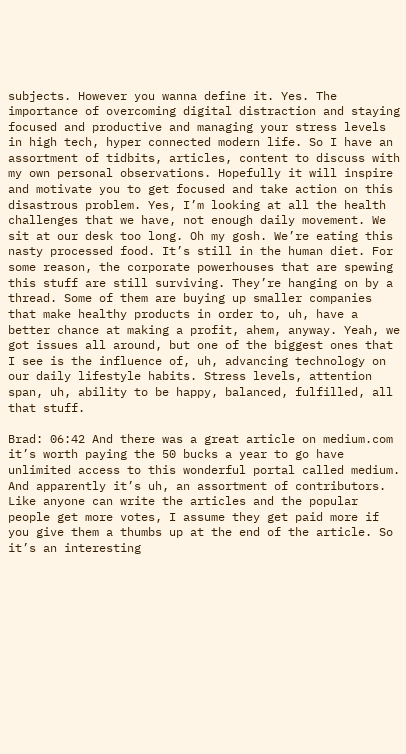subjects. However you wanna define it. Yes. The importance of overcoming digital distraction and staying focused and productive and managing your stress levels in high tech, hyper connected modern life. So I have an assortment of tidbits, articles, content to discuss with my own personal observations. Hopefully it will inspire and motivate you to get focused and take action on this disastrous problem. Yes, I’m looking at all the health challenges that we have, not enough daily movement. We sit at our desk too long. Oh my gosh. We’re eating this nasty processed food. It’s still in the human diet. For some reason, the corporate powerhouses that are spewing this stuff are still surviving. They’re hanging on by a thread. Some of them are buying up smaller companies that make healthy products in order to, uh, have a better chance at making a profit, ahem, anyway. Yeah, we got issues all around, but one of the biggest ones that I see is the influence of, uh, advancing technology on our daily lifestyle habits. Stress levels, attention span, uh, ability to be happy, balanced, fulfilled, all that stuff.

Brad: 06:42 And there was a great article on medium.com it’s worth paying the 50 bucks a year to go have unlimited access to this wonderful portal called medium. And apparently it’s uh, an assortment of contributors. Like anyone can write the articles and the popular people get more votes, I assume they get paid more if you give them a thumbs up at the end of the article. So it’s an interesting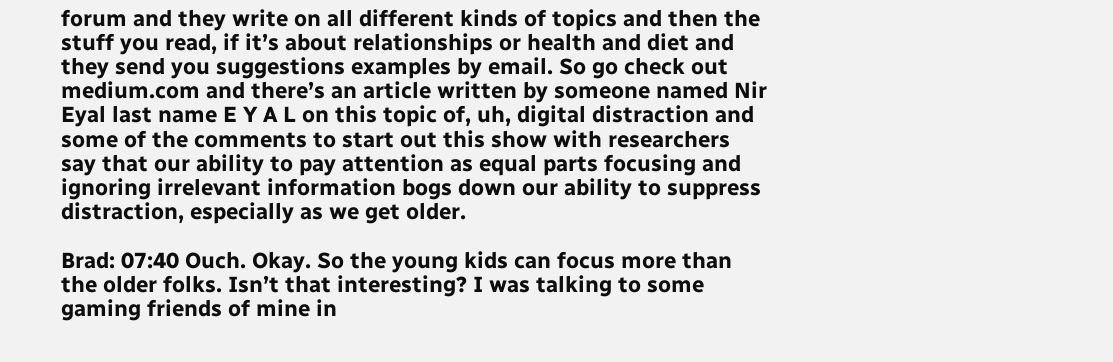forum and they write on all different kinds of topics and then the stuff you read, if it’s about relationships or health and diet and they send you suggestions examples by email. So go check out medium.com and there’s an article written by someone named Nir Eyal last name E Y A L on this topic of, uh, digital distraction and some of the comments to start out this show with researchers say that our ability to pay attention as equal parts focusing and ignoring irrelevant information bogs down our ability to suppress distraction, especially as we get older.

Brad: 07:40 Ouch. Okay. So the young kids can focus more than the older folks. Isn’t that interesting? I was talking to some gaming friends of mine in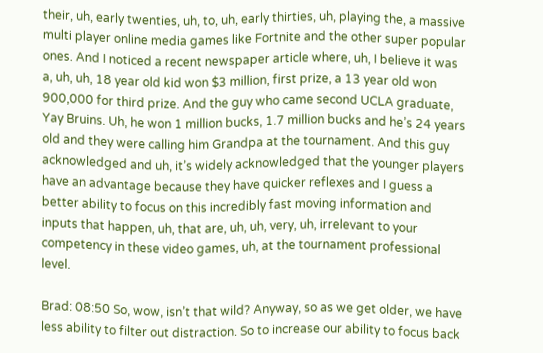their, uh, early twenties, uh, to, uh, early thirties, uh, playing the, a massive multi player online media games like Fortnite and the other super popular ones. And I noticed a recent newspaper article where, uh, I believe it was a, uh, uh, 18 year old kid won $3 million, first prize, a 13 year old won 900,000 for third prize. And the guy who came second UCLA graduate, Yay Bruins. Uh, he won 1 million bucks, 1.7 million bucks and he’s 24 years old and they were calling him Grandpa at the tournament. And this guy acknowledged and uh, it’s widely acknowledged that the younger players have an advantage because they have quicker reflexes and I guess a better ability to focus on this incredibly fast moving information and inputs that happen, uh, that are, uh, uh, very, uh, irrelevant to your competency in these video games, uh, at the tournament professional level.

Brad: 08:50 So, wow, isn’t that wild? Anyway, so as we get older, we have less ability to filter out distraction. So to increase our ability to focus back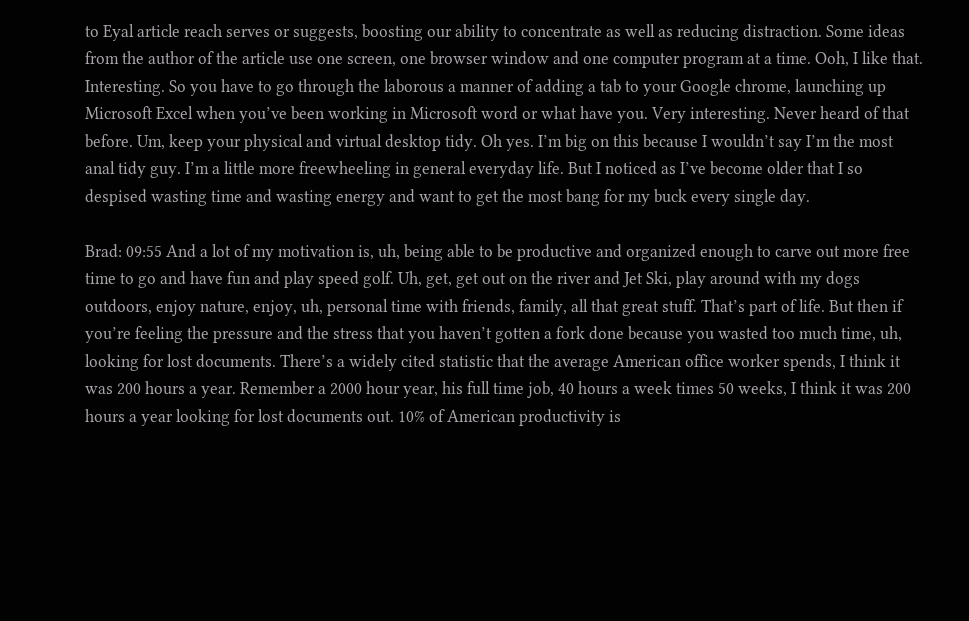to Eyal article reach serves or suggests, boosting our ability to concentrate as well as reducing distraction. Some ideas from the author of the article use one screen, one browser window and one computer program at a time. Ooh, I like that. Interesting. So you have to go through the laborous a manner of adding a tab to your Google chrome, launching up Microsoft Excel when you’ve been working in Microsoft word or what have you. Very interesting. Never heard of that before. Um, keep your physical and virtual desktop tidy. Oh yes. I’m big on this because I wouldn’t say I’m the most anal tidy guy. I’m a little more freewheeling in general everyday life. But I noticed as I’ve become older that I so despised wasting time and wasting energy and want to get the most bang for my buck every single day.

Brad: 09:55 And a lot of my motivation is, uh, being able to be productive and organized enough to carve out more free time to go and have fun and play speed golf. Uh, get, get out on the river and Jet Ski, play around with my dogs outdoors, enjoy nature, enjoy, uh, personal time with friends, family, all that great stuff. That’s part of life. But then if you’re feeling the pressure and the stress that you haven’t gotten a fork done because you wasted too much time, uh, looking for lost documents. There’s a widely cited statistic that the average American office worker spends, I think it was 200 hours a year. Remember a 2000 hour year, his full time job, 40 hours a week times 50 weeks, I think it was 200 hours a year looking for lost documents out. 10% of American productivity is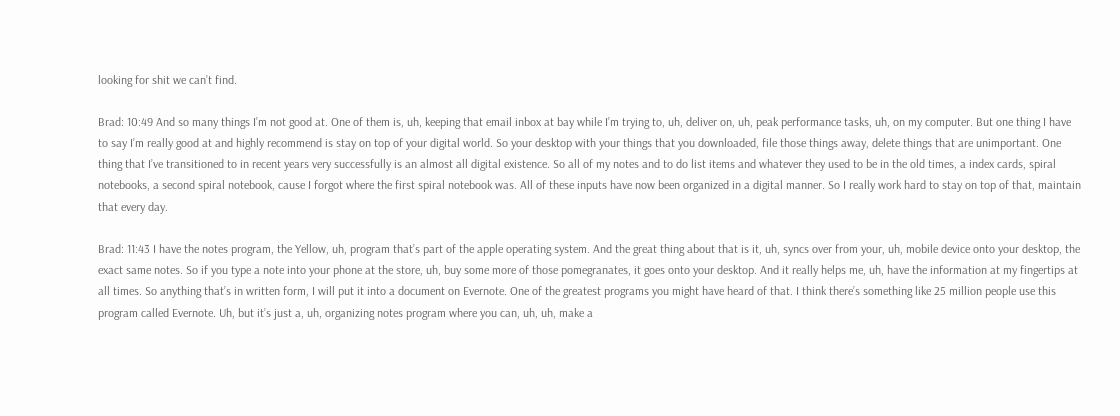looking for shit we can’t find.

Brad: 10:49 And so many things I’m not good at. One of them is, uh, keeping that email inbox at bay while I’m trying to, uh, deliver on, uh, peak performance tasks, uh, on my computer. But one thing I have to say I’m really good at and highly recommend is stay on top of your digital world. So your desktop with your things that you downloaded, file those things away, delete things that are unimportant. One thing that I’ve transitioned to in recent years very successfully is an almost all digital existence. So all of my notes and to do list items and whatever they used to be in the old times, a index cards, spiral notebooks, a second spiral notebook, cause I forgot where the first spiral notebook was. All of these inputs have now been organized in a digital manner. So I really work hard to stay on top of that, maintain that every day.

Brad: 11:43 I have the notes program, the Yellow, uh, program that’s part of the apple operating system. And the great thing about that is it, uh, syncs over from your, uh, mobile device onto your desktop, the exact same notes. So if you type a note into your phone at the store, uh, buy some more of those pomegranates, it goes onto your desktop. And it really helps me, uh, have the information at my fingertips at all times. So anything that’s in written form, I will put it into a document on Evernote. One of the greatest programs you might have heard of that. I think there’s something like 25 million people use this program called Evernote. Uh, but it’s just a, uh, organizing notes program where you can, uh, uh, make a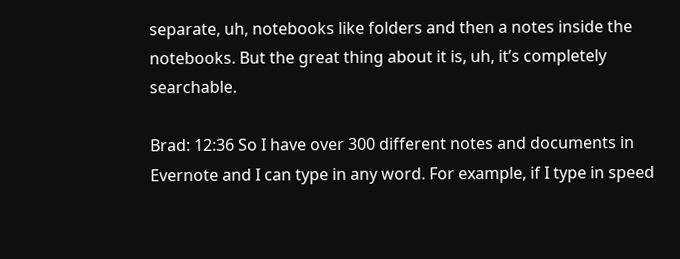separate, uh, notebooks like folders and then a notes inside the notebooks. But the great thing about it is, uh, it’s completely searchable.

Brad: 12:36 So I have over 300 different notes and documents in Evernote and I can type in any word. For example, if I type in speed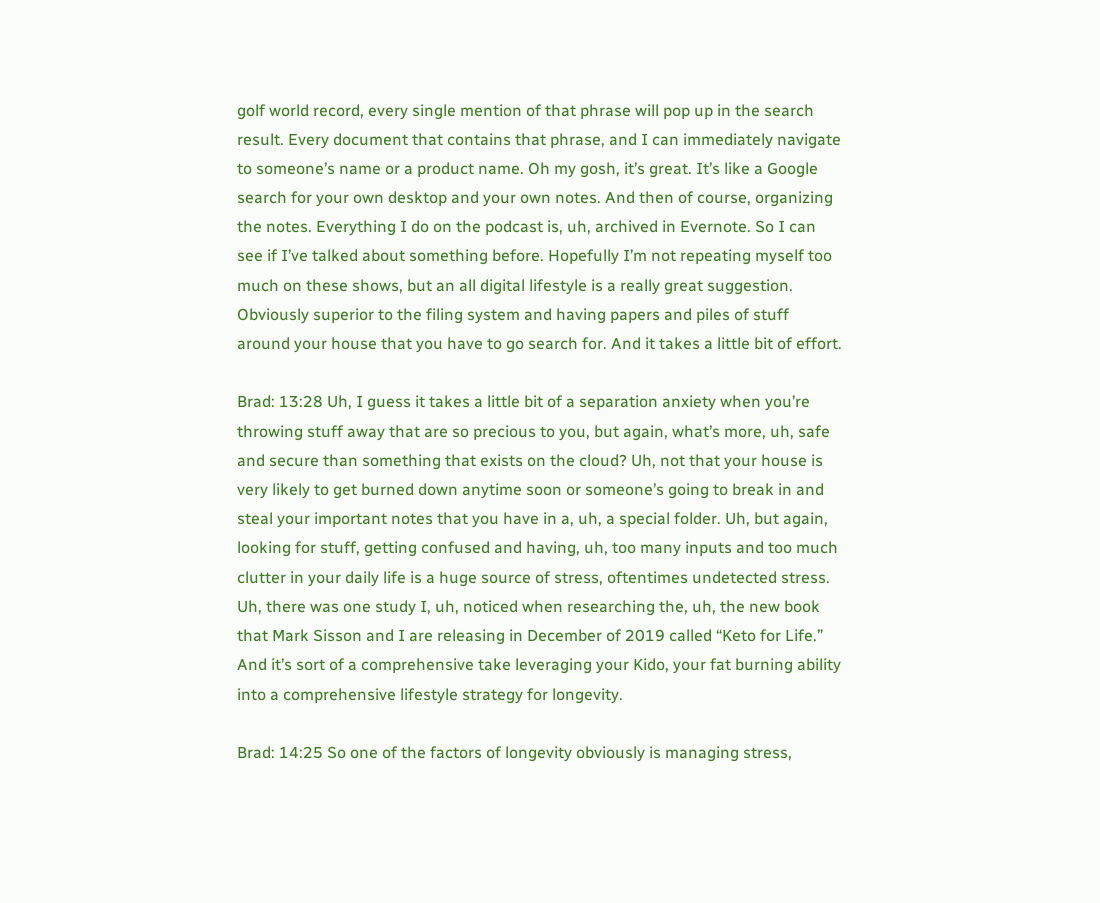golf world record, every single mention of that phrase will pop up in the search result. Every document that contains that phrase, and I can immediately navigate to someone’s name or a product name. Oh my gosh, it’s great. It’s like a Google search for your own desktop and your own notes. And then of course, organizing the notes. Everything I do on the podcast is, uh, archived in Evernote. So I can see if I’ve talked about something before. Hopefully I’m not repeating myself too much on these shows, but an all digital lifestyle is a really great suggestion. Obviously superior to the filing system and having papers and piles of stuff around your house that you have to go search for. And it takes a little bit of effort.

Brad: 13:28 Uh, I guess it takes a little bit of a separation anxiety when you’re throwing stuff away that are so precious to you, but again, what’s more, uh, safe and secure than something that exists on the cloud? Uh, not that your house is very likely to get burned down anytime soon or someone’s going to break in and steal your important notes that you have in a, uh, a special folder. Uh, but again, looking for stuff, getting confused and having, uh, too many inputs and too much clutter in your daily life is a huge source of stress, oftentimes undetected stress. Uh, there was one study I, uh, noticed when researching the, uh, the new book that Mark Sisson and I are releasing in December of 2019 called “Keto for Life.” And it’s sort of a comprehensive take leveraging your Kido, your fat burning ability into a comprehensive lifestyle strategy for longevity.

Brad: 14:25 So one of the factors of longevity obviously is managing stress,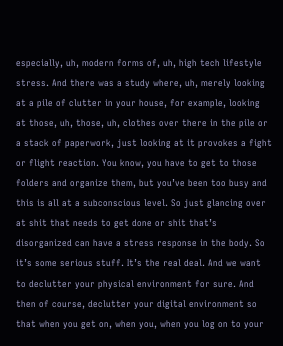especially, uh, modern forms of, uh, high tech lifestyle stress. And there was a study where, uh, merely looking at a pile of clutter in your house, for example, looking at those, uh, those, uh, clothes over there in the pile or a stack of paperwork, just looking at it provokes a fight or flight reaction. You know, you have to get to those folders and organize them, but you’ve been too busy and this is all at a subconscious level. So just glancing over at shit that needs to get done or shit that’s disorganized can have a stress response in the body. So it’s some serious stuff. It’s the real deal. And we want to declutter your physical environment for sure. And then of course, declutter your digital environment so that when you get on, when you, when you log on to your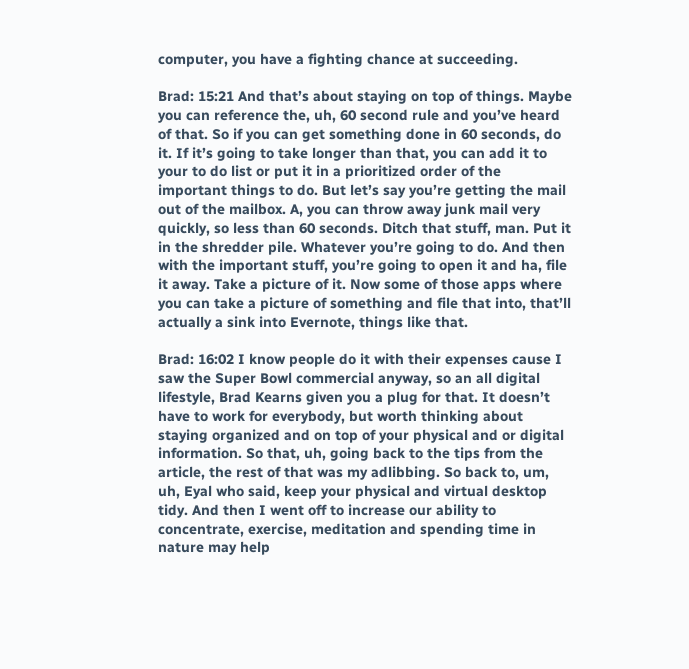computer, you have a fighting chance at succeeding.

Brad: 15:21 And that’s about staying on top of things. Maybe you can reference the, uh, 60 second rule and you’ve heard of that. So if you can get something done in 60 seconds, do it. If it’s going to take longer than that, you can add it to your to do list or put it in a prioritized order of the important things to do. But let’s say you’re getting the mail out of the mailbox. A, you can throw away junk mail very quickly, so less than 60 seconds. Ditch that stuff, man. Put it in the shredder pile. Whatever you’re going to do. And then with the important stuff, you’re going to open it and ha, file it away. Take a picture of it. Now some of those apps where you can take a picture of something and file that into, that’ll actually a sink into Evernote, things like that.

Brad: 16:02 I know people do it with their expenses cause I saw the Super Bowl commercial anyway, so an all digital lifestyle, Brad Kearns given you a plug for that. It doesn’t have to work for everybody, but worth thinking about staying organized and on top of your physical and or digital information. So that, uh, going back to the tips from the article, the rest of that was my adlibbing. So back to, um, uh, Eyal who said, keep your physical and virtual desktop tidy. And then I went off to increase our ability to concentrate, exercise, meditation and spending time in nature may help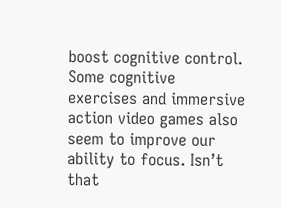boost cognitive control. Some cognitive exercises and immersive action video games also seem to improve our ability to focus. Isn’t that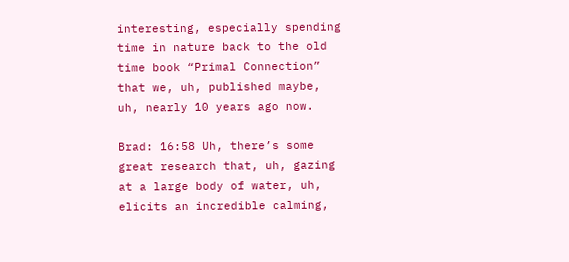interesting, especially spending time in nature back to the old time book “Primal Connection” that we, uh, published maybe, uh, nearly 10 years ago now.

Brad: 16:58 Uh, there’s some great research that, uh, gazing at a large body of water, uh, elicits an incredible calming,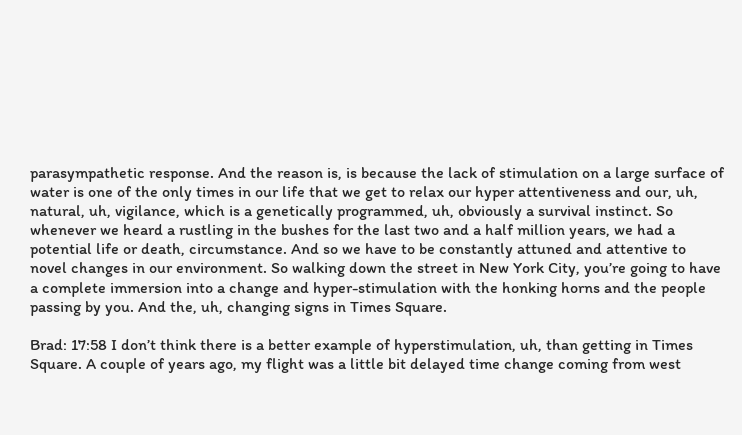parasympathetic response. And the reason is, is because the lack of stimulation on a large surface of water is one of the only times in our life that we get to relax our hyper attentiveness and our, uh, natural, uh, vigilance, which is a genetically programmed, uh, obviously a survival instinct. So whenever we heard a rustling in the bushes for the last two and a half million years, we had a potential life or death, circumstance. And so we have to be constantly attuned and attentive to novel changes in our environment. So walking down the street in New York City, you’re going to have a complete immersion into a change and hyper-stimulation with the honking horns and the people passing by you. And the, uh, changing signs in Times Square.

Brad: 17:58 I don’t think there is a better example of hyperstimulation, uh, than getting in Times Square. A couple of years ago, my flight was a little bit delayed time change coming from west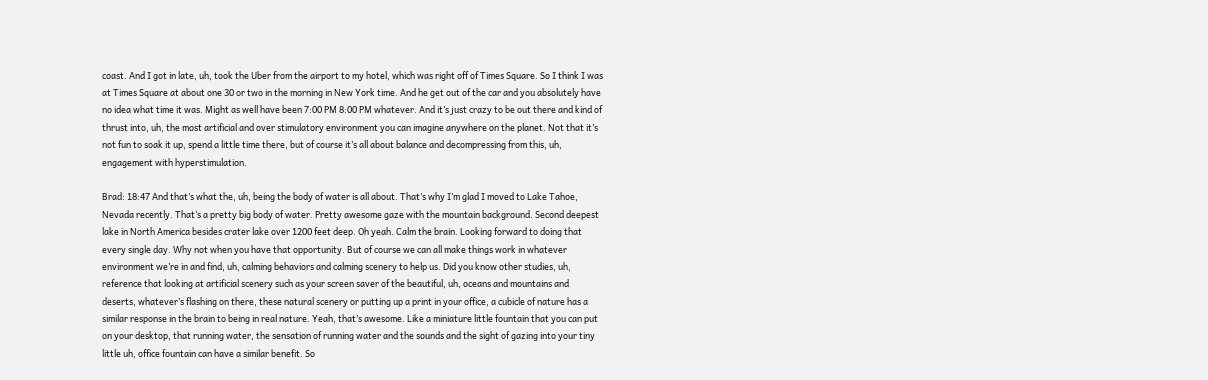coast. And I got in late, uh, took the Uber from the airport to my hotel, which was right off of Times Square. So I think I was at Times Square at about one 30 or two in the morning in New York time. And he get out of the car and you absolutely have no idea what time it was. Might as well have been 7:00 PM 8:00 PM whatever. And it’s just crazy to be out there and kind of thrust into, uh, the most artificial and over stimulatory environment you can imagine anywhere on the planet. Not that it’s not fun to soak it up, spend a little time there, but of course it’s all about balance and decompressing from this, uh, engagement with hyperstimulation.

Brad: 18:47 And that’s what the, uh, being the body of water is all about. That’s why I’m glad I moved to Lake Tahoe, Nevada recently. That’s a pretty big body of water. Pretty awesome gaze with the mountain background. Second deepest lake in North America besides crater lake over 1200 feet deep. Oh yeah. Calm the brain. Looking forward to doing that every single day. Why not when you have that opportunity. But of course we can all make things work in whatever environment we’re in and find, uh, calming behaviors and calming scenery to help us. Did you know other studies, uh, reference that looking at artificial scenery such as your screen saver of the beautiful, uh, oceans and mountains and deserts, whatever’s flashing on there, these natural scenery or putting up a print in your office, a cubicle of nature has a similar response in the brain to being in real nature. Yeah, that’s awesome. Like a miniature little fountain that you can put on your desktop, that running water, the sensation of running water and the sounds and the sight of gazing into your tiny little uh, office fountain can have a similar benefit. So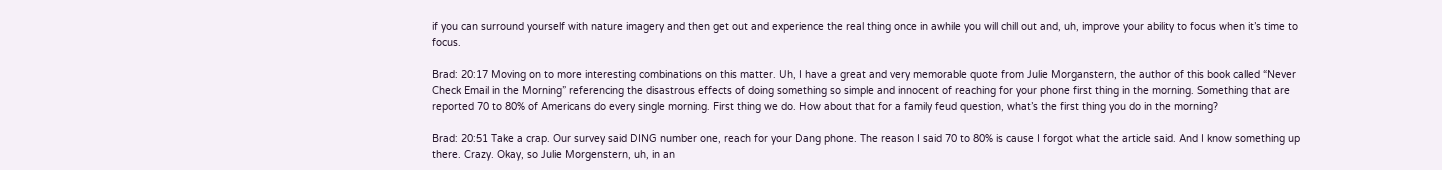if you can surround yourself with nature imagery and then get out and experience the real thing once in awhile you will chill out and, uh, improve your ability to focus when it’s time to focus.

Brad: 20:17 Moving on to more interesting combinations on this matter. Uh, I have a great and very memorable quote from Julie Morganstern, the author of this book called “Never Check Email in the Morning” referencing the disastrous effects of doing something so simple and innocent of reaching for your phone first thing in the morning. Something that are reported 70 to 80% of Americans do every single morning. First thing we do. How about that for a family feud question, what’s the first thing you do in the morning?

Brad: 20:51 Take a crap. Our survey said DING number one, reach for your Dang phone. The reason I said 70 to 80% is cause I forgot what the article said. And I know something up there. Crazy. Okay, so Julie Morgenstern, uh, in an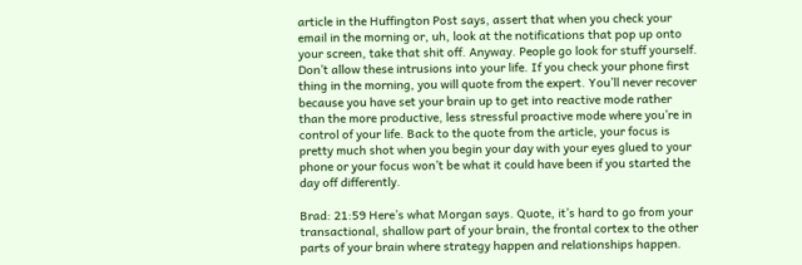article in the Huffington Post says, assert that when you check your email in the morning or, uh, look at the notifications that pop up onto your screen, take that shit off. Anyway. People go look for stuff yourself. Don’t allow these intrusions into your life. If you check your phone first thing in the morning, you will quote from the expert. You’ll never recover because you have set your brain up to get into reactive mode rather than the more productive, less stressful proactive mode where you’re in control of your life. Back to the quote from the article, your focus is pretty much shot when you begin your day with your eyes glued to your phone or your focus won’t be what it could have been if you started the day off differently.

Brad: 21:59 Here’s what Morgan says. Quote, it’s hard to go from your transactional, shallow part of your brain, the frontal cortex to the other parts of your brain where strategy happen and relationships happen.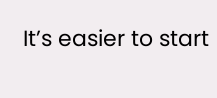It’s easier to start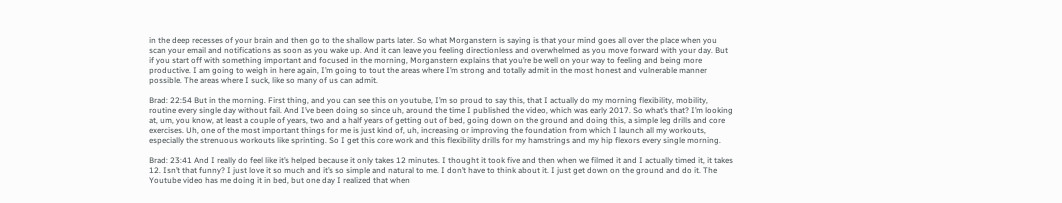in the deep recesses of your brain and then go to the shallow parts later. So what Morganstern is saying is that your mind goes all over the place when you scan your email and notifications as soon as you wake up. And it can leave you feeling directionless and overwhelmed as you move forward with your day. But if you start off with something important and focused in the morning, Morganstern explains that you’re be well on your way to feeling and being more productive. I am going to weigh in here again, I’m going to tout the areas where I’m strong and totally admit in the most honest and vulnerable manner possible. The areas where I suck, like so many of us can admit.

Brad: 22:54 But in the morning. First thing, and you can see this on youtube, I’m so proud to say this, that I actually do my morning flexibility, mobility, routine every single day without fail. And I’ve been doing so since uh, around the time I published the video, which was early 2017. So what’s that? I’m looking at, um, you know, at least a couple of years, two and a half years of getting out of bed, going down on the ground and doing this, a simple leg drills and core exercises. Uh, one of the most important things for me is just kind of, uh, increasing or improving the foundation from which I launch all my workouts, especially the strenuous workouts like sprinting. So I get this core work and this flexibility drills for my hamstrings and my hip flexors every single morning.

Brad: 23:41 And I really do feel like it’s helped because it only takes 12 minutes. I thought it took five and then when we filmed it and I actually timed it, it takes 12. Isn’t that funny? I just love it so much and it’s so simple and natural to me. I don’t have to think about it. I just get down on the ground and do it. The Youtube video has me doing it in bed, but one day I realized that when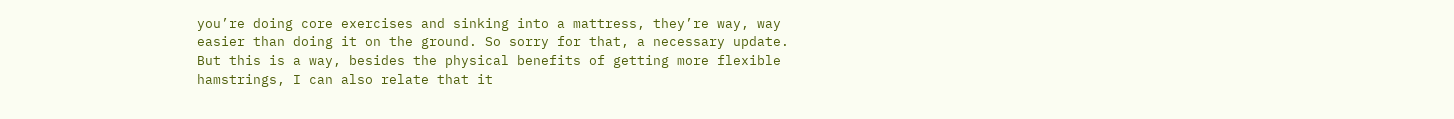you’re doing core exercises and sinking into a mattress, they’re way, way easier than doing it on the ground. So sorry for that, a necessary update. But this is a way, besides the physical benefits of getting more flexible hamstrings, I can also relate that it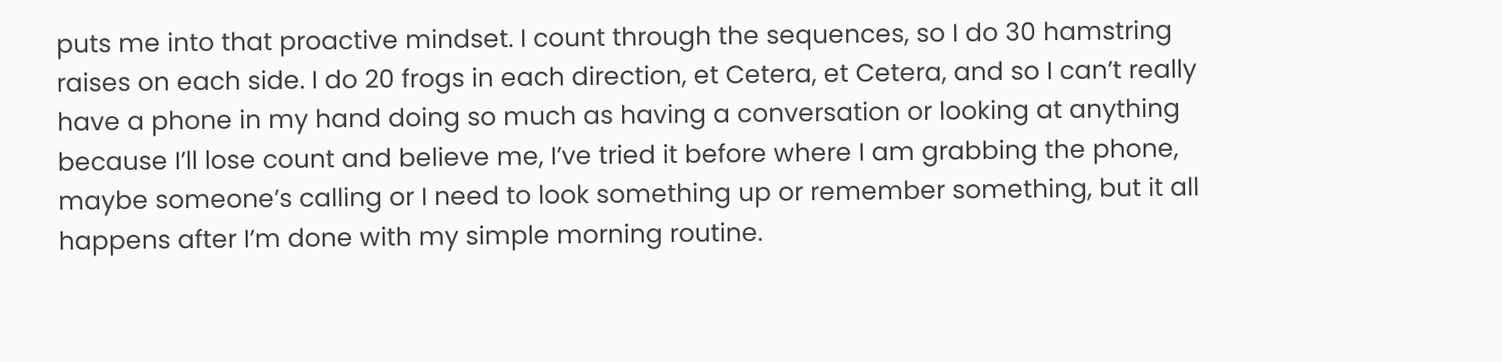puts me into that proactive mindset. I count through the sequences, so I do 30 hamstring raises on each side. I do 20 frogs in each direction, et Cetera, et Cetera, and so I can’t really have a phone in my hand doing so much as having a conversation or looking at anything because I’ll lose count and believe me, I’ve tried it before where I am grabbing the phone, maybe someone’s calling or I need to look something up or remember something, but it all happens after I’m done with my simple morning routine.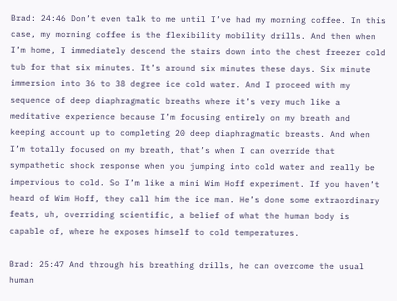Brad: 24:46 Don’t even talk to me until I’ve had my morning coffee. In this case, my morning coffee is the flexibility mobility drills. And then when I’m home, I immediately descend the stairs down into the chest freezer cold tub for that six minutes. It’s around six minutes these days. Six minute immersion into 36 to 38 degree ice cold water. And I proceed with my sequence of deep diaphragmatic breaths where it’s very much like a meditative experience because I’m focusing entirely on my breath and keeping account up to completing 20 deep diaphragmatic breasts. And when I’m totally focused on my breath, that’s when I can override that sympathetic shock response when you jumping into cold water and really be impervious to cold. So I’m like a mini Wim Hoff experiment. If you haven’t heard of Wim Hoff, they call him the ice man. He’s done some extraordinary feats, uh, overriding scientific, a belief of what the human body is capable of, where he exposes himself to cold temperatures.

Brad: 25:47 And through his breathing drills, he can overcome the usual human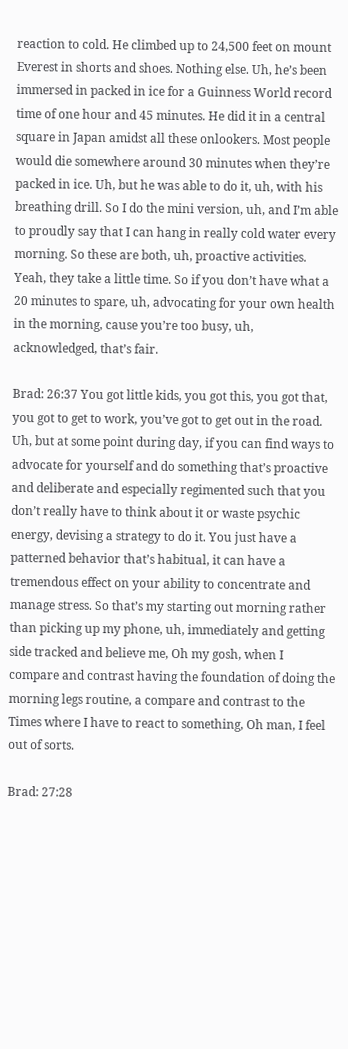reaction to cold. He climbed up to 24,500 feet on mount Everest in shorts and shoes. Nothing else. Uh, he’s been immersed in packed in ice for a Guinness World record time of one hour and 45 minutes. He did it in a central square in Japan amidst all these onlookers. Most people would die somewhere around 30 minutes when they’re packed in ice. Uh, but he was able to do it, uh, with his breathing drill. So I do the mini version, uh, and I’m able to proudly say that I can hang in really cold water every morning. So these are both, uh, proactive activities. Yeah, they take a little time. So if you don’t have what a 20 minutes to spare, uh, advocating for your own health in the morning, cause you’re too busy, uh, acknowledged, that’s fair.

Brad: 26:37 You got little kids, you got this, you got that, you got to get to work, you’ve got to get out in the road. Uh, but at some point during day, if you can find ways to advocate for yourself and do something that’s proactive and deliberate and especially regimented such that you don’t really have to think about it or waste psychic energy, devising a strategy to do it. You just have a patterned behavior that’s habitual, it can have a tremendous effect on your ability to concentrate and manage stress. So that’s my starting out morning rather than picking up my phone, uh, immediately and getting side tracked and believe me, Oh my gosh, when I compare and contrast having the foundation of doing the morning legs routine, a compare and contrast to the Times where I have to react to something, Oh man, I feel out of sorts.

Brad: 27:28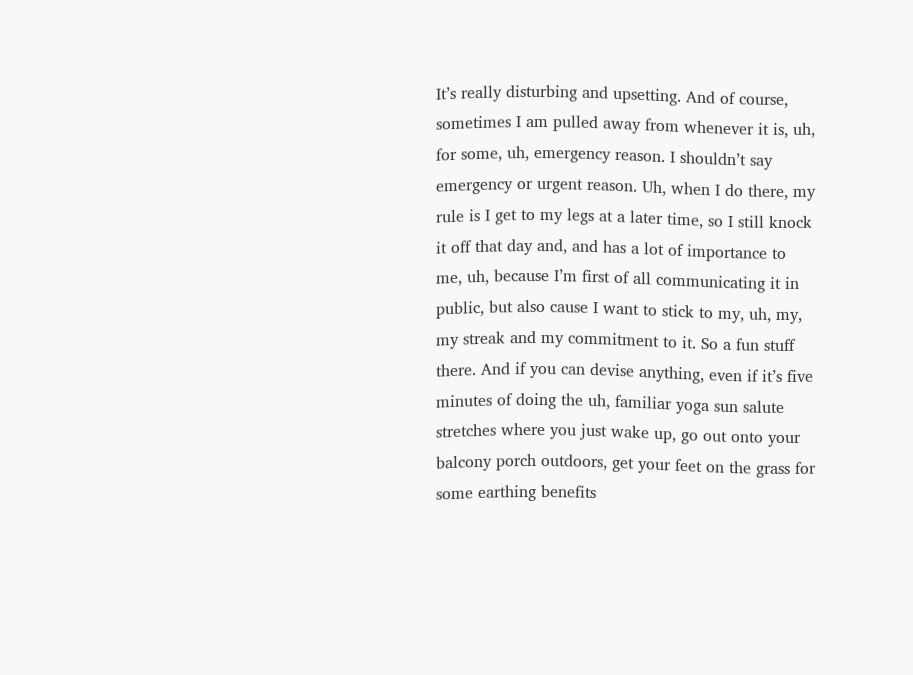It’s really disturbing and upsetting. And of course, sometimes I am pulled away from whenever it is, uh, for some, uh, emergency reason. I shouldn’t say emergency or urgent reason. Uh, when I do there, my rule is I get to my legs at a later time, so I still knock it off that day and, and has a lot of importance to me, uh, because I’m first of all communicating it in public, but also cause I want to stick to my, uh, my, my streak and my commitment to it. So a fun stuff there. And if you can devise anything, even if it’s five minutes of doing the uh, familiar yoga sun salute stretches where you just wake up, go out onto your balcony porch outdoors, get your feet on the grass for some earthing benefits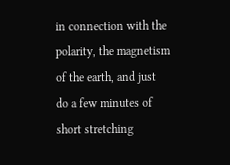in connection with the polarity, the magnetism of the earth, and just do a few minutes of short stretching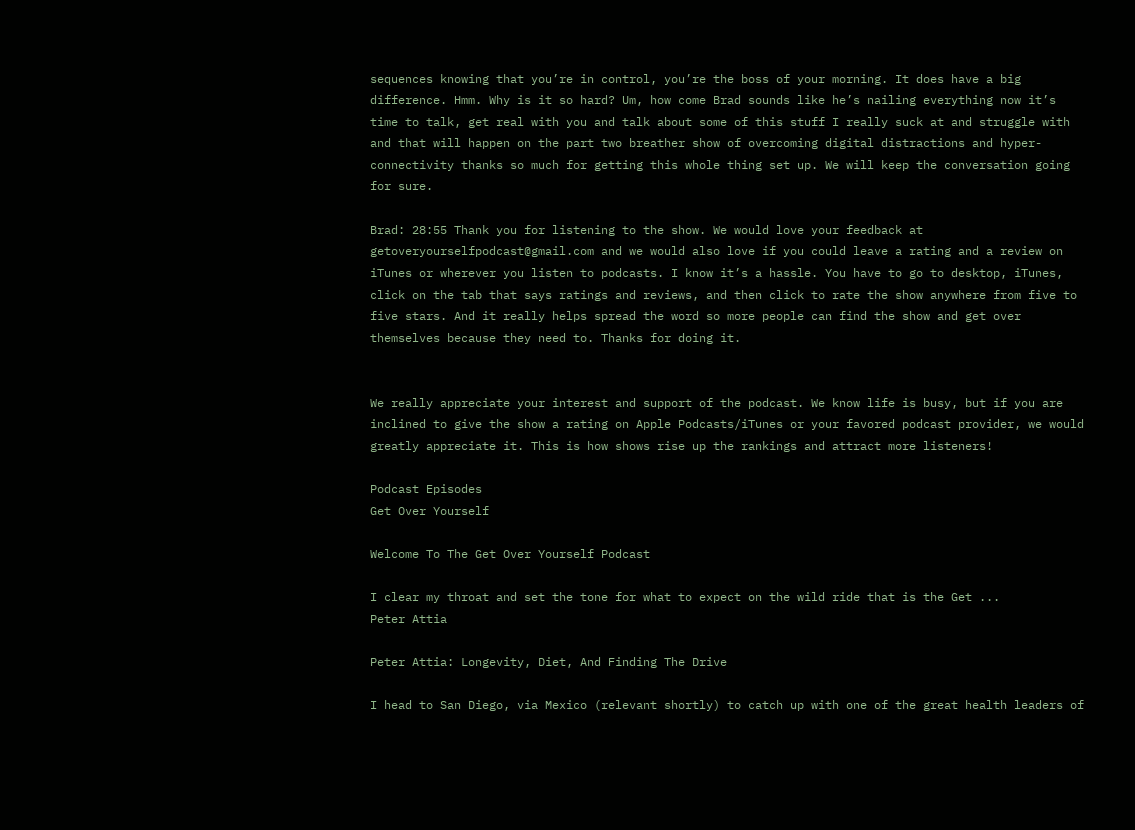sequences knowing that you’re in control, you’re the boss of your morning. It does have a big difference. Hmm. Why is it so hard? Um, how come Brad sounds like he’s nailing everything now it’s time to talk, get real with you and talk about some of this stuff I really suck at and struggle with and that will happen on the part two breather show of overcoming digital distractions and hyper-connectivity thanks so much for getting this whole thing set up. We will keep the conversation going for sure.

Brad: 28:55 Thank you for listening to the show. We would love your feedback at getoveryourselfpodcast@gmail.com and we would also love if you could leave a rating and a review on iTunes or wherever you listen to podcasts. I know it’s a hassle. You have to go to desktop, iTunes, click on the tab that says ratings and reviews, and then click to rate the show anywhere from five to five stars. And it really helps spread the word so more people can find the show and get over themselves because they need to. Thanks for doing it.


We really appreciate your interest and support of the podcast. We know life is busy, but if you are inclined to give the show a rating on Apple Podcasts/iTunes or your favored podcast provider, we would greatly appreciate it. This is how shows rise up the rankings and attract more listeners!

Podcast Episodes
Get Over Yourself

Welcome To The Get Over Yourself Podcast

I clear my throat and set the tone for what to expect on the wild ride that is the Get ...
Peter Attia

Peter Attia: Longevity, Diet, And Finding The Drive

I head to San Diego, via Mexico (relevant shortly) to catch up with one of the great health leaders of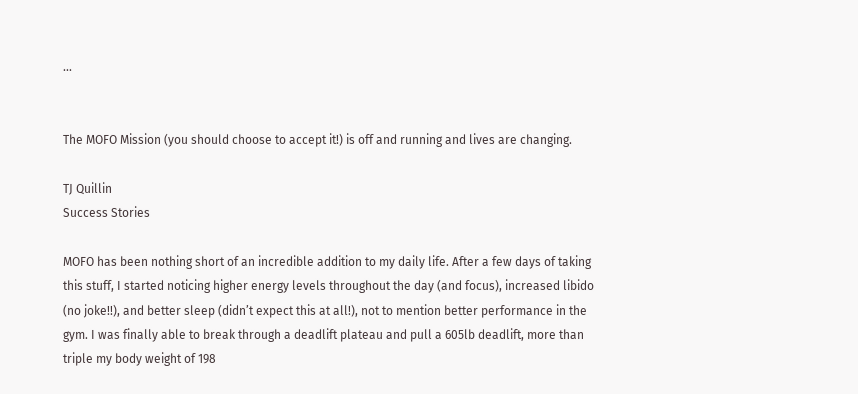...


The MOFO Mission (you should choose to accept it!) is off and running and lives are changing.

TJ Quillin
Success Stories

MOFO has been nothing short of an incredible addition to my daily life. After a few days of taking this stuff, I started noticing higher energy levels throughout the day (and focus), increased libido (no joke!!), and better sleep (didn’t expect this at all!), not to mention better performance in the gym. I was finally able to break through a deadlift plateau and pull a 605lb deadlift, more than triple my body weight of 198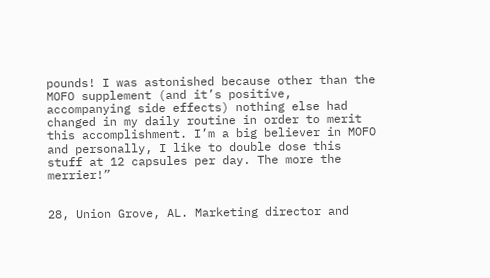pounds! I was astonished because other than the MOFO supplement (and it’s positive, accompanying side effects) nothing else had changed in my daily routine in order to merit this accomplishment. I’m a big believer in MOFO and personally, I like to double dose this stuff at 12 capsules per day. The more the merrier!”


28, Union Grove, AL. Marketing director and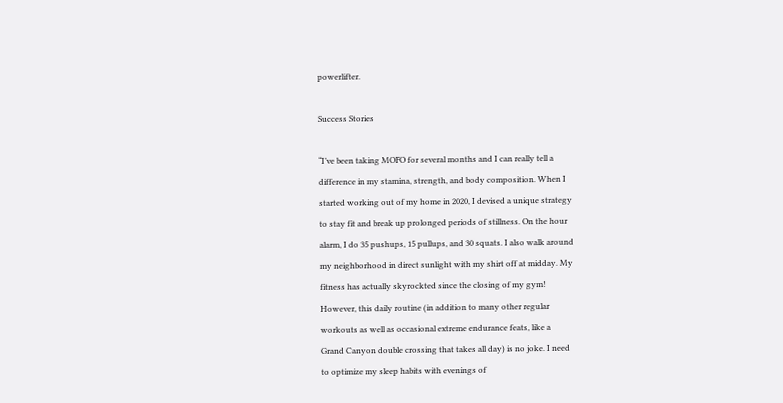powerlifter.

Success Stories

“I’ve been taking MOFO for several months and I can really tell a
difference in my stamina, strength, and body composition. When I
started working out of my home in 2020, I devised a unique strategy
to stay fit and break up prolonged periods of stillness. On the hour
alarm, I do 35 pushups, 15 pullups, and 30 squats. I also walk around
my neighborhood in direct sunlight with my shirt off at midday. My
fitness has actually skyrockted since the closing of my gym!
However, this daily routine (in addition to many other regular
workouts as well as occasional extreme endurance feats, like a
Grand Canyon double crossing that takes all day) is no joke. I need
to optimize my sleep habits with evenings of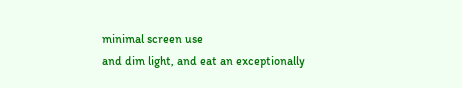minimal screen use
and dim light, and eat an exceptionally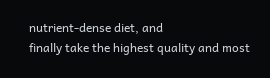nutrient-dense diet, and
finally take the highest quality and most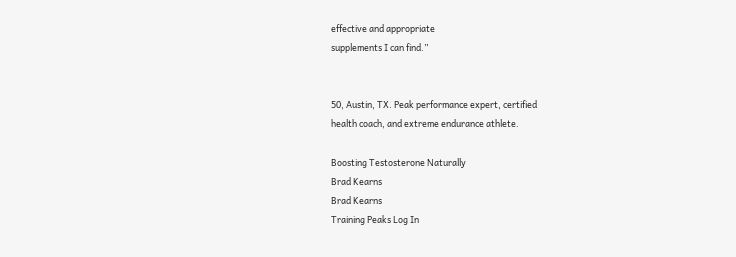effective and appropriate
supplements I can find.”


50, Austin, TX. Peak performance expert, certified
health coach, and extreme endurance athlete.

Boosting Testosterone Naturally
Brad Kearns
Brad Kearns
Training Peaks Log In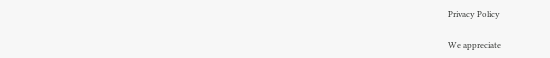Privacy Policy

We appreciate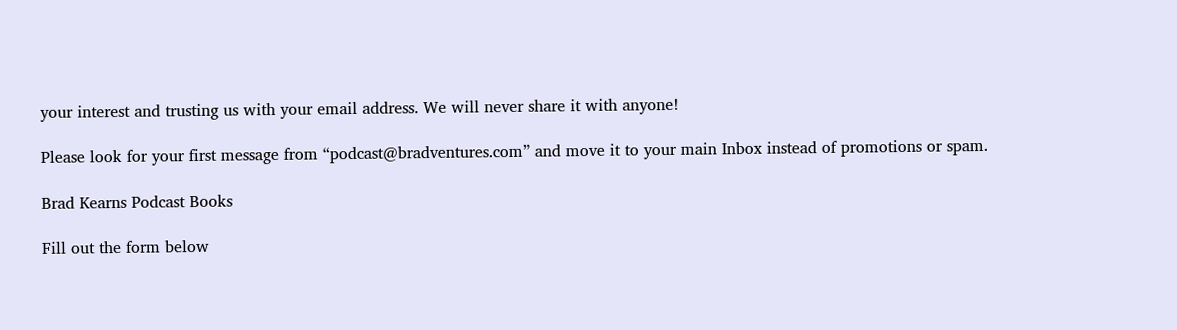your interest and trusting us with your email address. We will never share it with anyone!

Please look for your first message from “podcast@bradventures.com” and move it to your main Inbox instead of promotions or spam.

Brad Kearns Podcast Books

Fill out the form below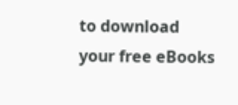to download your free eBooks